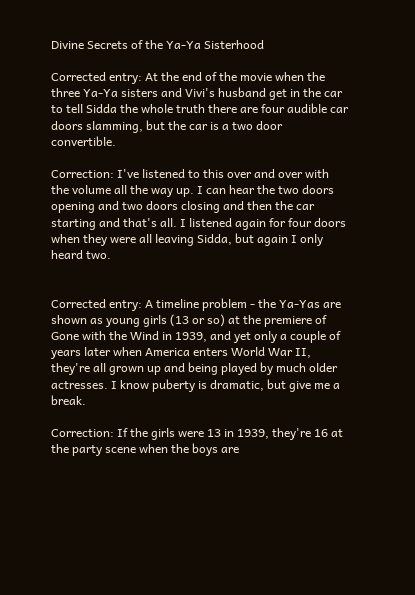Divine Secrets of the Ya-Ya Sisterhood

Corrected entry: At the end of the movie when the three Ya-Ya sisters and Vivi's husband get in the car to tell Sidda the whole truth there are four audible car doors slamming, but the car is a two door convertible.

Correction: I've listened to this over and over with the volume all the way up. I can hear the two doors opening and two doors closing and then the car starting and that's all. I listened again for four doors when they were all leaving Sidda, but again I only heard two.


Corrected entry: A timeline problem - the Ya-Yas are shown as young girls (13 or so) at the premiere of Gone with the Wind in 1939, and yet only a couple of years later when America enters World War II, they're all grown up and being played by much older actresses. I know puberty is dramatic, but give me a break.

Correction: If the girls were 13 in 1939, they're 16 at the party scene when the boys are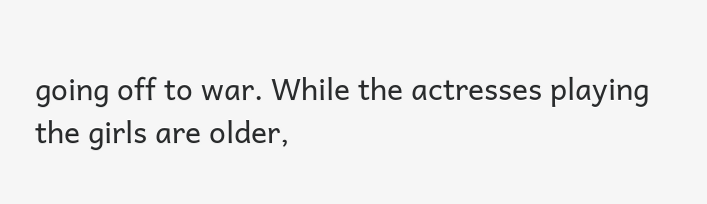going off to war. While the actresses playing the girls are older,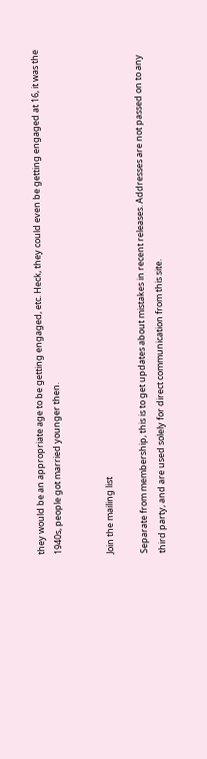they would be an appropriate age to be getting engaged, etc. Heck, they could even be getting engaged at 16, it was the 1940s, people got married younger then.


Join the mailing list

Separate from membership, this is to get updates about mistakes in recent releases. Addresses are not passed on to any third party, and are used solely for direct communication from this site.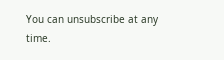You can unsubscribe at any time.